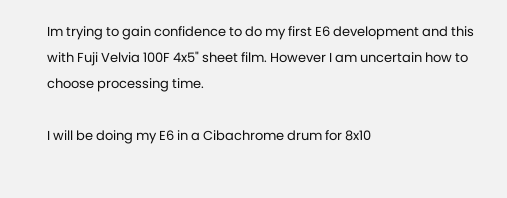Im trying to gain confidence to do my first E6 development and this with Fuji Velvia 100F 4x5" sheet film. However I am uncertain how to choose processing time.

I will be doing my E6 in a Cibachrome drum for 8x10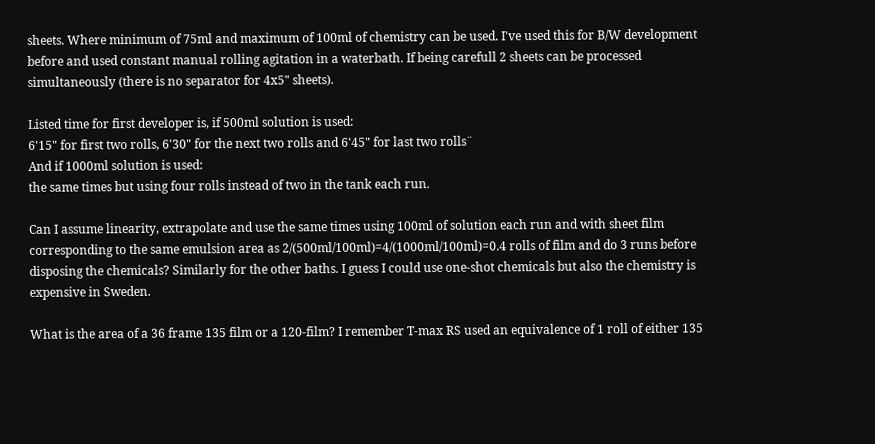sheets. Where minimum of 75ml and maximum of 100ml of chemistry can be used. I've used this for B/W development before and used constant manual rolling agitation in a waterbath. If being carefull 2 sheets can be processed simultaneously (there is no separator for 4x5" sheets).

Listed time for first developer is, if 500ml solution is used:
6'15" for first two rolls, 6'30" for the next two rolls and 6'45" for last two rolls¨
And if 1000ml solution is used:
the same times but using four rolls instead of two in the tank each run.

Can I assume linearity, extrapolate and use the same times using 100ml of solution each run and with sheet film corresponding to the same emulsion area as 2/(500ml/100ml)=4/(1000ml/100ml)=0.4 rolls of film and do 3 runs before disposing the chemicals? Similarly for the other baths. I guess I could use one-shot chemicals but also the chemistry is expensive in Sweden.

What is the area of a 36 frame 135 film or a 120-film? I remember T-max RS used an equivalence of 1 roll of either 135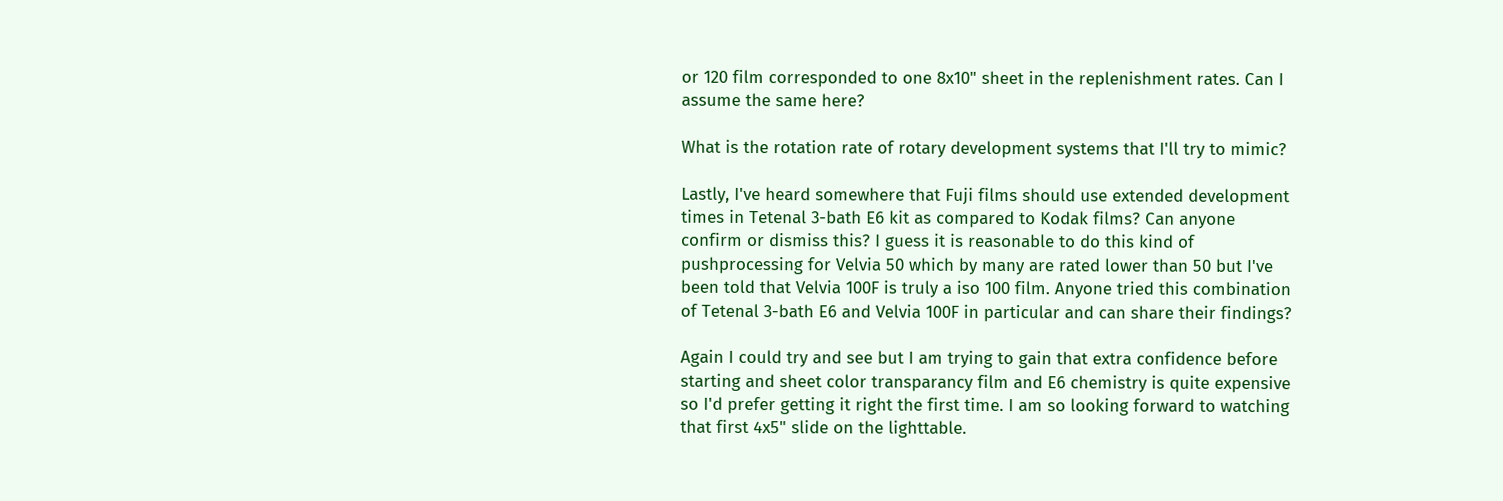or 120 film corresponded to one 8x10" sheet in the replenishment rates. Can I assume the same here?

What is the rotation rate of rotary development systems that I'll try to mimic?

Lastly, I've heard somewhere that Fuji films should use extended development times in Tetenal 3-bath E6 kit as compared to Kodak films? Can anyone confirm or dismiss this? I guess it is reasonable to do this kind of pushprocessing for Velvia 50 which by many are rated lower than 50 but I've been told that Velvia 100F is truly a iso 100 film. Anyone tried this combination of Tetenal 3-bath E6 and Velvia 100F in particular and can share their findings?

Again I could try and see but I am trying to gain that extra confidence before starting and sheet color transparancy film and E6 chemistry is quite expensive so I'd prefer getting it right the first time. I am so looking forward to watching that first 4x5" slide on the lighttable.